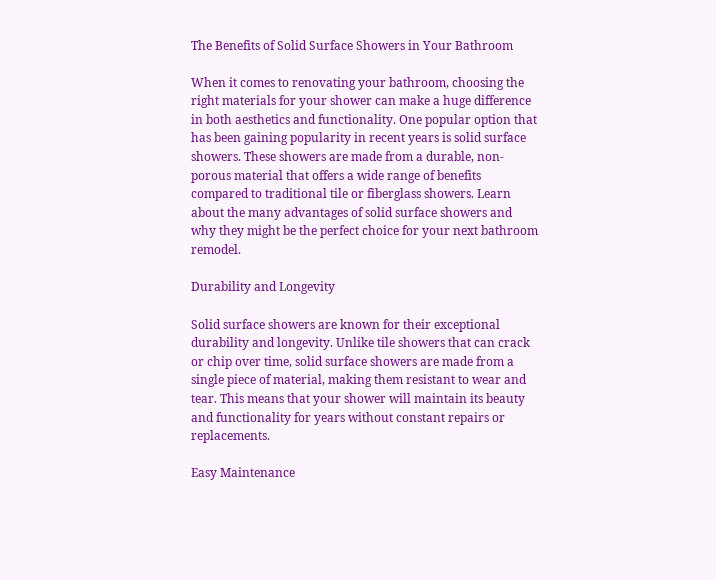The Benefits of Solid Surface Showers in Your Bathroom

When it comes to renovating your bathroom, choosing the right materials for your shower can make a huge difference in both aesthetics and functionality. One popular option that has been gaining popularity in recent years is solid surface showers. These showers are made from a durable, non-porous material that offers a wide range of benefits compared to traditional tile or fiberglass showers. Learn about the many advantages of solid surface showers and why they might be the perfect choice for your next bathroom remodel.

Durability and Longevity

Solid surface showers are known for their exceptional durability and longevity. Unlike tile showers that can crack or chip over time, solid surface showers are made from a single piece of material, making them resistant to wear and tear. This means that your shower will maintain its beauty and functionality for years without constant repairs or replacements.

Easy Maintenance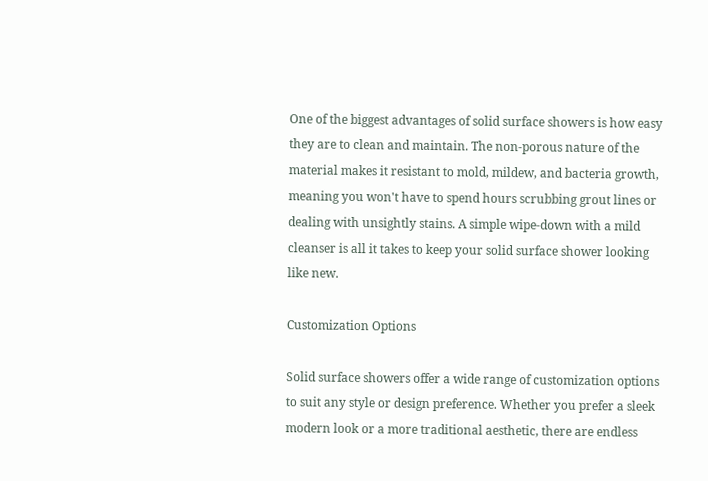One of the biggest advantages of solid surface showers is how easy they are to clean and maintain. The non-porous nature of the material makes it resistant to mold, mildew, and bacteria growth, meaning you won't have to spend hours scrubbing grout lines or dealing with unsightly stains. A simple wipe-down with a mild cleanser is all it takes to keep your solid surface shower looking like new.

Customization Options

Solid surface showers offer a wide range of customization options to suit any style or design preference. Whether you prefer a sleek modern look or a more traditional aesthetic, there are endless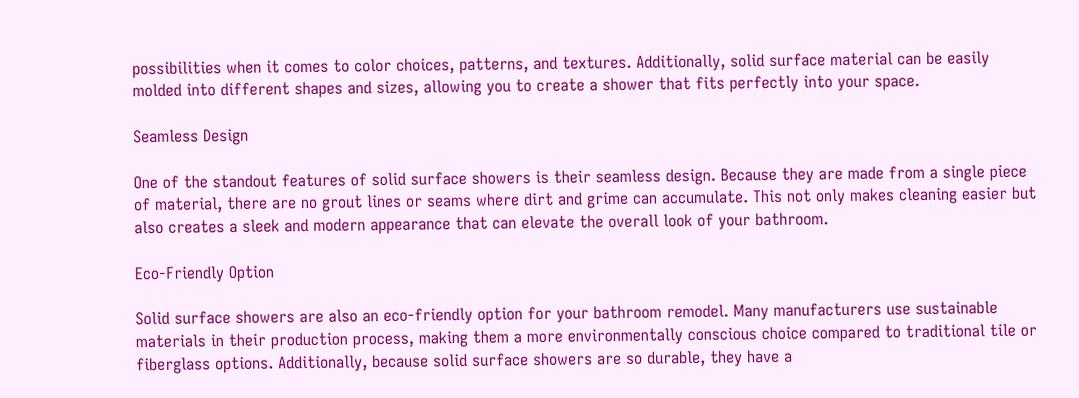possibilities when it comes to color choices, patterns, and textures. Additionally, solid surface material can be easily molded into different shapes and sizes, allowing you to create a shower that fits perfectly into your space.

Seamless Design

One of the standout features of solid surface showers is their seamless design. Because they are made from a single piece of material, there are no grout lines or seams where dirt and grime can accumulate. This not only makes cleaning easier but also creates a sleek and modern appearance that can elevate the overall look of your bathroom.

Eco-Friendly Option

Solid surface showers are also an eco-friendly option for your bathroom remodel. Many manufacturers use sustainable materials in their production process, making them a more environmentally conscious choice compared to traditional tile or fiberglass options. Additionally, because solid surface showers are so durable, they have a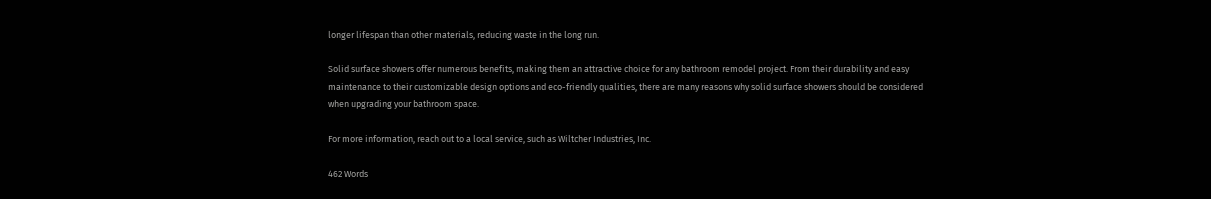longer lifespan than other materials, reducing waste in the long run.

Solid surface showers offer numerous benefits, making them an attractive choice for any bathroom remodel project. From their durability and easy maintenance to their customizable design options and eco-friendly qualities, there are many reasons why solid surface showers should be considered when upgrading your bathroom space.

For more information, reach out to a local service, such as Wiltcher Industries, Inc.

462 Words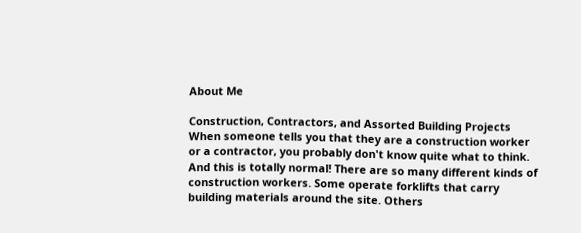About Me

Construction, Contractors, and Assorted Building Projects When someone tells you that they are a construction worker or a contractor, you probably don't know quite what to think. And this is totally normal! There are so many different kinds of construction workers. Some operate forklifts that carry building materials around the site. Others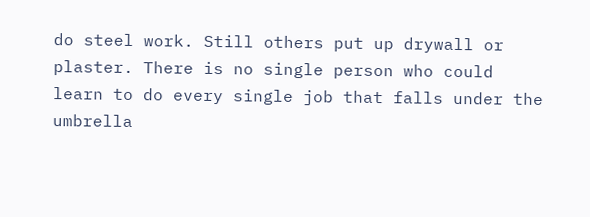do steel work. Still others put up drywall or plaster. There is no single person who could learn to do every single job that falls under the umbrella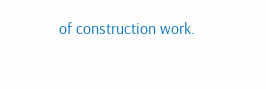of construction work.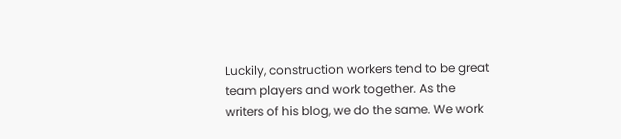Luckily, construction workers tend to be great team players and work together. As the writers of his blog, we do the same. We work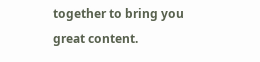together to bring you great content.